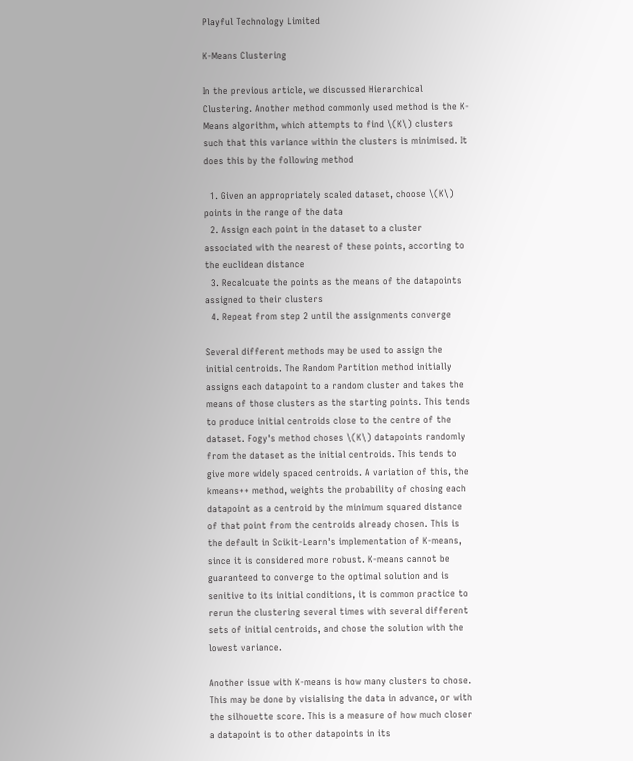Playful Technology Limited

K-Means Clustering

In the previous article, we discussed Hierarchical Clustering. Another method commonly used method is the K-Means algorithm, which attempts to find \(K\) clusters such that this variance within the clusters is minimised. It does this by the following method

  1. Given an appropriately scaled dataset, choose \(K\) points in the range of the data
  2. Assign each point in the dataset to a cluster associated with the nearest of these points, accorting to the euclidean distance
  3. Recalcuate the points as the means of the datapoints assigned to their clusters
  4. Repeat from step 2 until the assignments converge

Several different methods may be used to assign the initial centroids. The Random Partition method initially assigns each datapoint to a random cluster and takes the means of those clusters as the starting points. This tends to produce initial centroids close to the centre of the dataset. Fogy's method choses \(K\) datapoints randomly from the dataset as the initial centroids. This tends to give more widely spaced centroids. A variation of this, the kmeans++ method, weights the probability of chosing each datapoint as a centroid by the minimum squared distance of that point from the centroids already chosen. This is the default in Scikit-Learn's implementation of K-means, since it is considered more robust. K-means cannot be guaranteed to converge to the optimal solution and is senitive to its initial conditions, it is common practice to rerun the clustering several times with several different sets of initial centroids, and chose the solution with the lowest variance.

Another issue with K-means is how many clusters to chose. This may be done by visialising the data in advance, or with the silhouette score. This is a measure of how much closer a datapoint is to other datapoints in its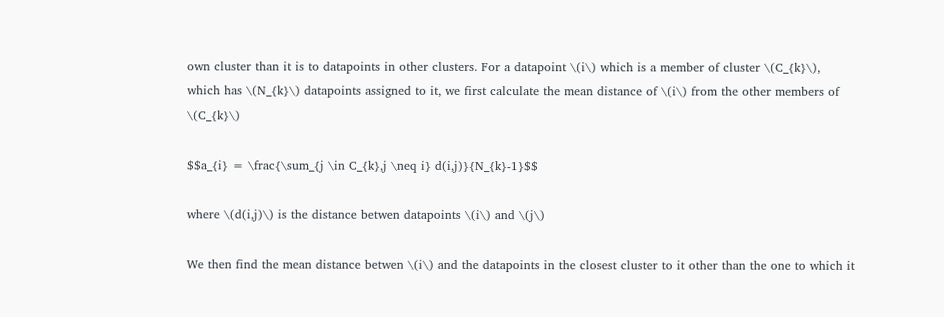own cluster than it is to datapoints in other clusters. For a datapoint \(i\) which is a member of cluster \(C_{k}\), which has \(N_{k}\) datapoints assigned to it, we first calculate the mean distance of \(i\) from the other members of \(C_{k}\)

$$a_{i} = \frac{\sum_{j \in C_{k},j \neq i} d(i,j)}{N_{k}-1}$$

where \(d(i,j)\) is the distance betwen datapoints \(i\) and \(j\)

We then find the mean distance betwen \(i\) and the datapoints in the closest cluster to it other than the one to which it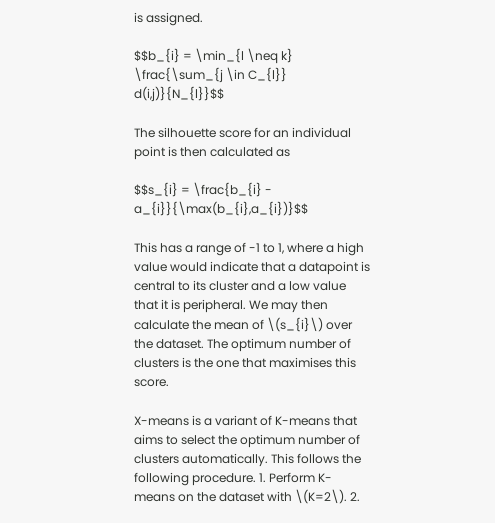is assigned.

$$b_{i} = \min_{l \neq k} \frac{\sum_{j \in C_{l}} d(i,j)}{N_{l}}$$

The silhouette score for an individual point is then calculated as

$$s_{i} = \frac{b_{i} - a_{i}}{\max(b_{i},a_{i})}$$

This has a range of -1 to 1, where a high value would indicate that a datapoint is central to its cluster and a low value that it is peripheral. We may then calculate the mean of \(s_{i}\) over the dataset. The optimum number of clusters is the one that maximises this score.

X-means is a variant of K-means that aims to select the optimum number of clusters automatically. This follows the following procedure. 1. Perform K-means on the dataset with \(K=2\). 2.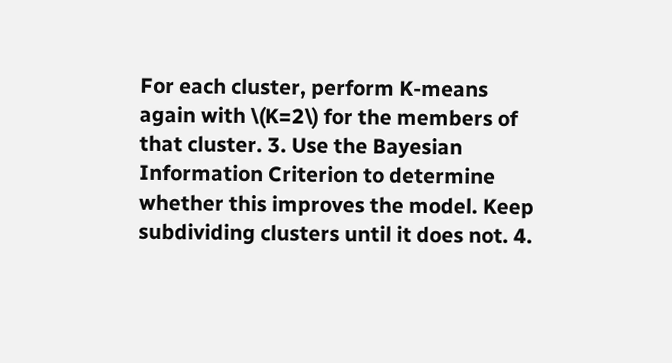For each cluster, perform K-means again with \(K=2\) for the members of that cluster. 3. Use the Bayesian Information Criterion to determine whether this improves the model. Keep subdividing clusters until it does not. 4.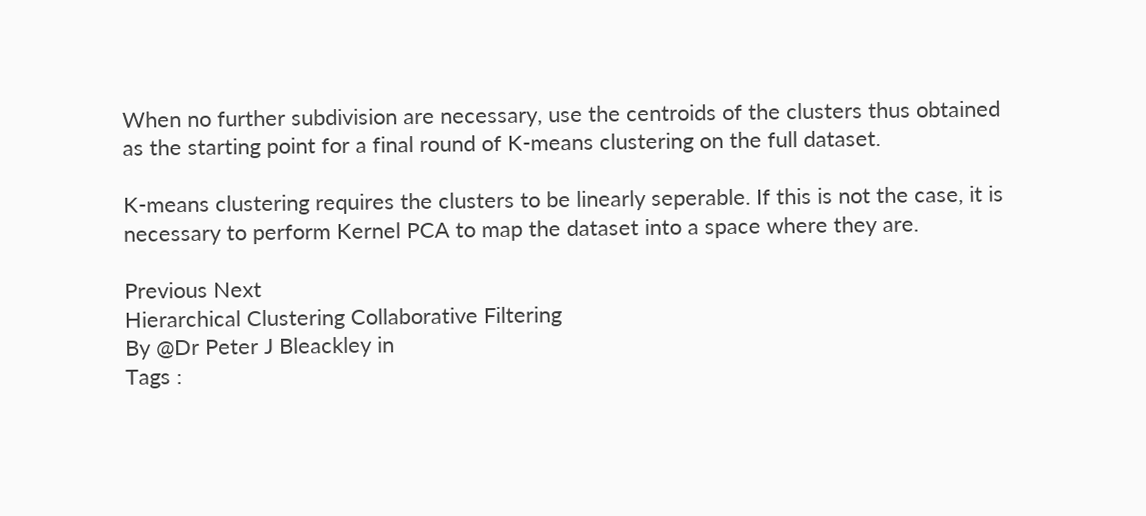When no further subdivision are necessary, use the centroids of the clusters thus obtained as the starting point for a final round of K-means clustering on the full dataset.

K-means clustering requires the clusters to be linearly seperable. If this is not the case, it is necessary to perform Kernel PCA to map the dataset into a space where they are.

Previous Next
Hierarchical Clustering Collaborative Filtering
By @Dr Peter J Bleackley in
Tags :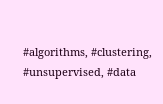#algorithms, #clustering, #unsupervised, #data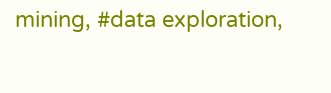mining, #data exploration,